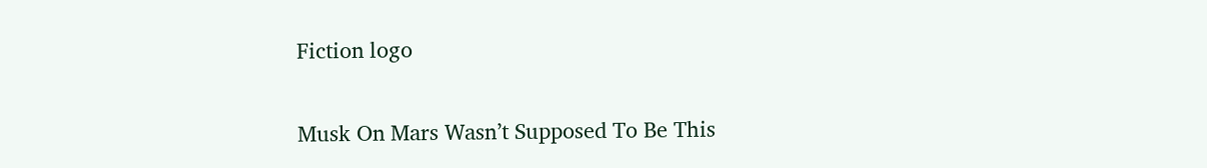Fiction logo

Musk On Mars Wasn’t Supposed To Be This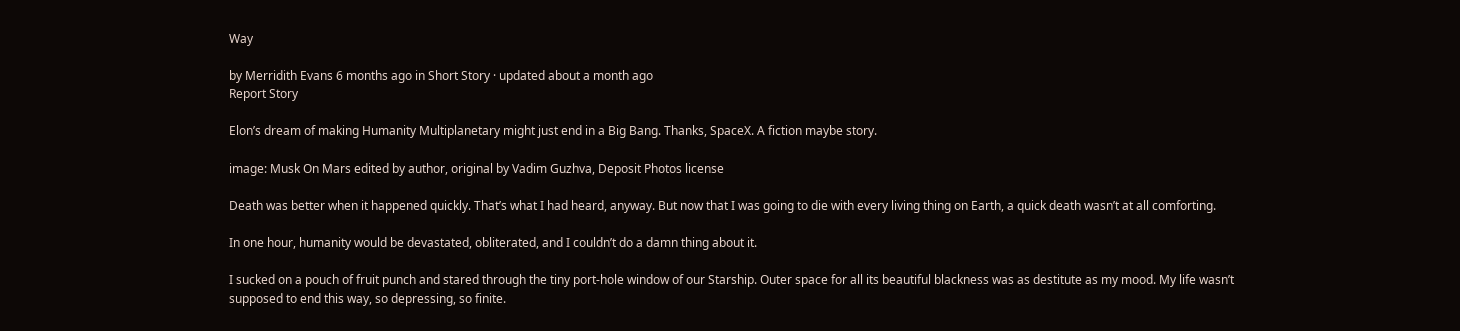Way

by Merridith Evans 6 months ago in Short Story · updated about a month ago
Report Story

Elon’s dream of making Humanity Multiplanetary might just end in a Big Bang. Thanks, SpaceX. A fiction maybe story.

image: Musk On Mars edited by author, original by Vadim Guzhva, Deposit Photos license

Death was better when it happened quickly. That’s what I had heard, anyway. But now that I was going to die with every living thing on Earth, a quick death wasn’t at all comforting.

In one hour, humanity would be devastated, obliterated, and I couldn’t do a damn thing about it.

I sucked on a pouch of fruit punch and stared through the tiny port-hole window of our Starship. Outer space for all its beautiful blackness was as destitute as my mood. My life wasn’t supposed to end this way, so depressing, so finite.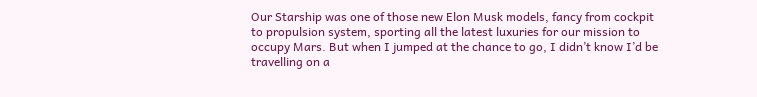Our Starship was one of those new Elon Musk models, fancy from cockpit to propulsion system, sporting all the latest luxuries for our mission to occupy Mars. But when I jumped at the chance to go, I didn’t know I’d be travelling on a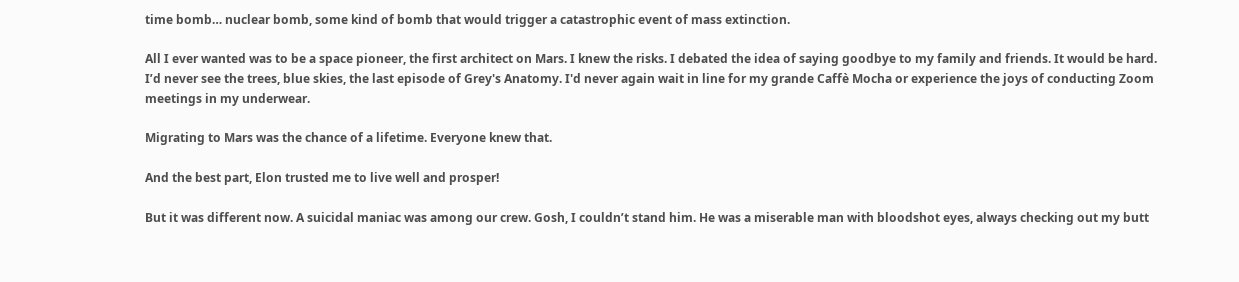time bomb… nuclear bomb, some kind of bomb that would trigger a catastrophic event of mass extinction.

All I ever wanted was to be a space pioneer, the first architect on Mars. I knew the risks. I debated the idea of saying goodbye to my family and friends. It would be hard. I’d never see the trees, blue skies, the last episode of Grey's Anatomy. I'd never again wait in line for my grande Caffè Mocha or experience the joys of conducting Zoom meetings in my underwear.

Migrating to Mars was the chance of a lifetime. Everyone knew that.

And the best part, Elon trusted me to live well and prosper!

But it was different now. A suicidal maniac was among our crew. Gosh, I couldn’t stand him. He was a miserable man with bloodshot eyes, always checking out my butt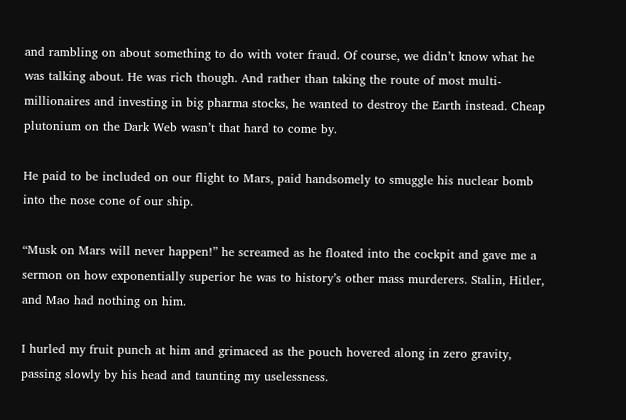and rambling on about something to do with voter fraud. Of course, we didn’t know what he was talking about. He was rich though. And rather than taking the route of most multi-millionaires and investing in big pharma stocks, he wanted to destroy the Earth instead. Cheap plutonium on the Dark Web wasn’t that hard to come by.

He paid to be included on our flight to Mars, paid handsomely to smuggle his nuclear bomb into the nose cone of our ship.

“Musk on Mars will never happen!” he screamed as he floated into the cockpit and gave me a sermon on how exponentially superior he was to history’s other mass murderers. Stalin, Hitler, and Mao had nothing on him.

I hurled my fruit punch at him and grimaced as the pouch hovered along in zero gravity, passing slowly by his head and taunting my uselessness.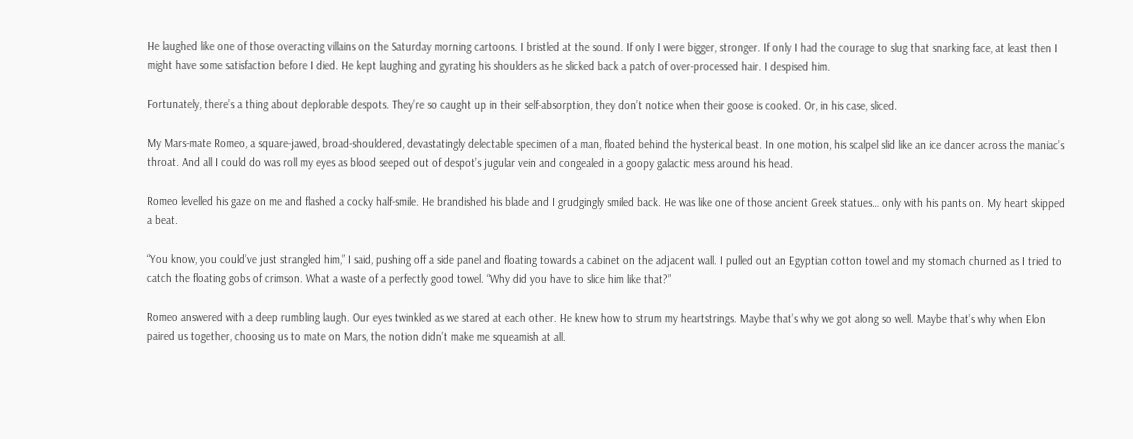He laughed like one of those overacting villains on the Saturday morning cartoons. I bristled at the sound. If only I were bigger, stronger. If only I had the courage to slug that snarking face, at least then I might have some satisfaction before I died. He kept laughing and gyrating his shoulders as he slicked back a patch of over-processed hair. I despised him.

Fortunately, there’s a thing about deplorable despots. They’re so caught up in their self-absorption, they don’t notice when their goose is cooked. Or, in his case, sliced.

My Mars-mate Romeo, a square-jawed, broad-shouldered, devastatingly delectable specimen of a man, floated behind the hysterical beast. In one motion, his scalpel slid like an ice dancer across the maniac’s throat. And all I could do was roll my eyes as blood seeped out of despot’s jugular vein and congealed in a goopy galactic mess around his head.

Romeo levelled his gaze on me and flashed a cocky half-smile. He brandished his blade and I grudgingly smiled back. He was like one of those ancient Greek statues… only with his pants on. My heart skipped a beat.

“You know, you could’ve just strangled him,” I said, pushing off a side panel and floating towards a cabinet on the adjacent wall. I pulled out an Egyptian cotton towel and my stomach churned as I tried to catch the floating gobs of crimson. What a waste of a perfectly good towel. “Why did you have to slice him like that?”

Romeo answered with a deep rumbling laugh. Our eyes twinkled as we stared at each other. He knew how to strum my heartstrings. Maybe that’s why we got along so well. Maybe that’s why when Elon paired us together, choosing us to mate on Mars, the notion didn’t make me squeamish at all.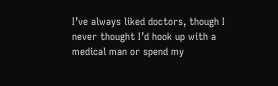I’ve always liked doctors, though I never thought I’d hook up with a medical man or spend my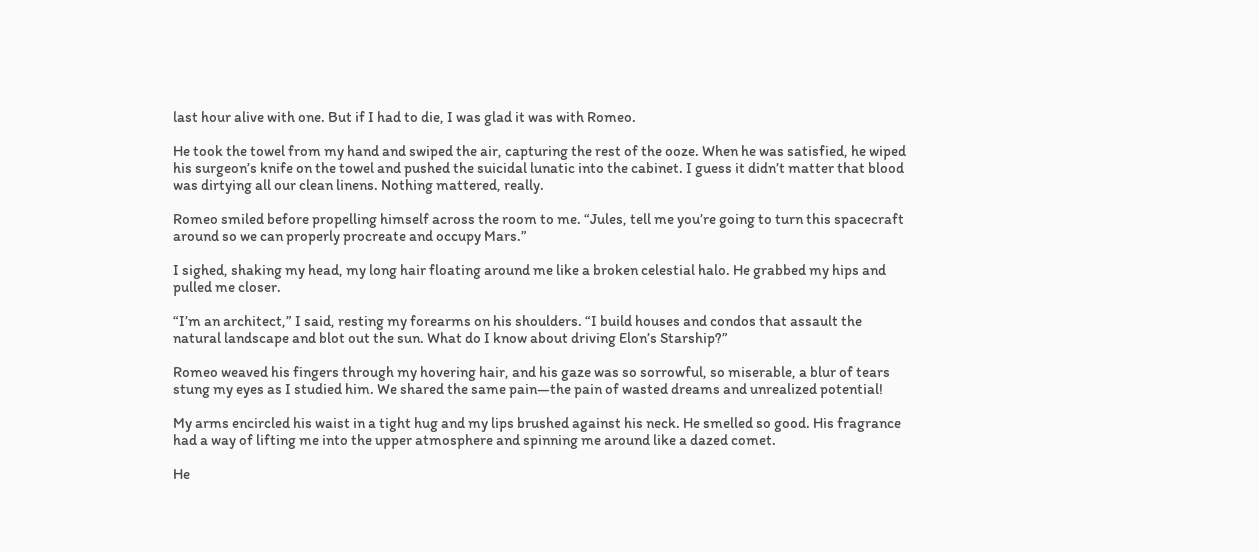last hour alive with one. But if I had to die, I was glad it was with Romeo.

He took the towel from my hand and swiped the air, capturing the rest of the ooze. When he was satisfied, he wiped his surgeon’s knife on the towel and pushed the suicidal lunatic into the cabinet. I guess it didn’t matter that blood was dirtying all our clean linens. Nothing mattered, really.

Romeo smiled before propelling himself across the room to me. “Jules, tell me you’re going to turn this spacecraft around so we can properly procreate and occupy Mars.”

I sighed, shaking my head, my long hair floating around me like a broken celestial halo. He grabbed my hips and pulled me closer.

“I’m an architect,” I said, resting my forearms on his shoulders. “I build houses and condos that assault the natural landscape and blot out the sun. What do I know about driving Elon’s Starship?”

Romeo weaved his fingers through my hovering hair, and his gaze was so sorrowful, so miserable, a blur of tears stung my eyes as I studied him. We shared the same pain—the pain of wasted dreams and unrealized potential!

My arms encircled his waist in a tight hug and my lips brushed against his neck. He smelled so good. His fragrance had a way of lifting me into the upper atmosphere and spinning me around like a dazed comet.

He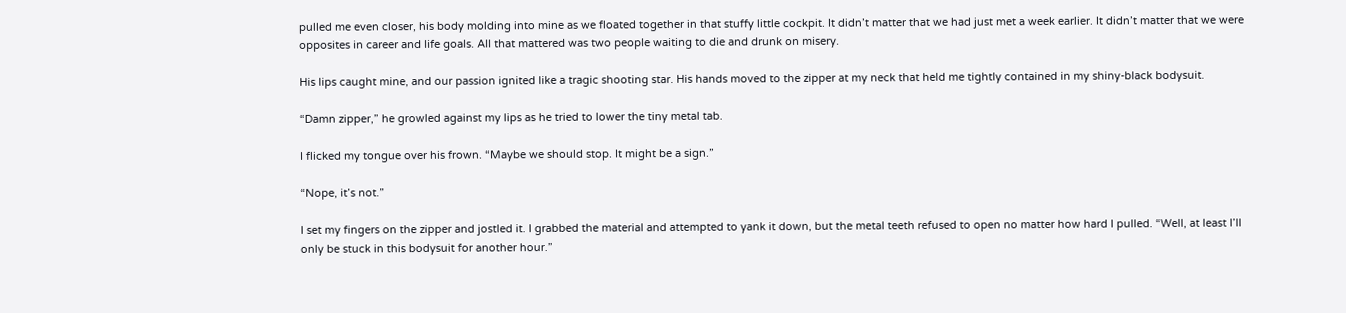pulled me even closer, his body molding into mine as we floated together in that stuffy little cockpit. It didn’t matter that we had just met a week earlier. It didn’t matter that we were opposites in career and life goals. All that mattered was two people waiting to die and drunk on misery.

His lips caught mine, and our passion ignited like a tragic shooting star. His hands moved to the zipper at my neck that held me tightly contained in my shiny-black bodysuit.

“Damn zipper,” he growled against my lips as he tried to lower the tiny metal tab.

I flicked my tongue over his frown. “Maybe we should stop. It might be a sign.”

“Nope, it’s not.”

I set my fingers on the zipper and jostled it. I grabbed the material and attempted to yank it down, but the metal teeth refused to open no matter how hard I pulled. “Well, at least I’ll only be stuck in this bodysuit for another hour.”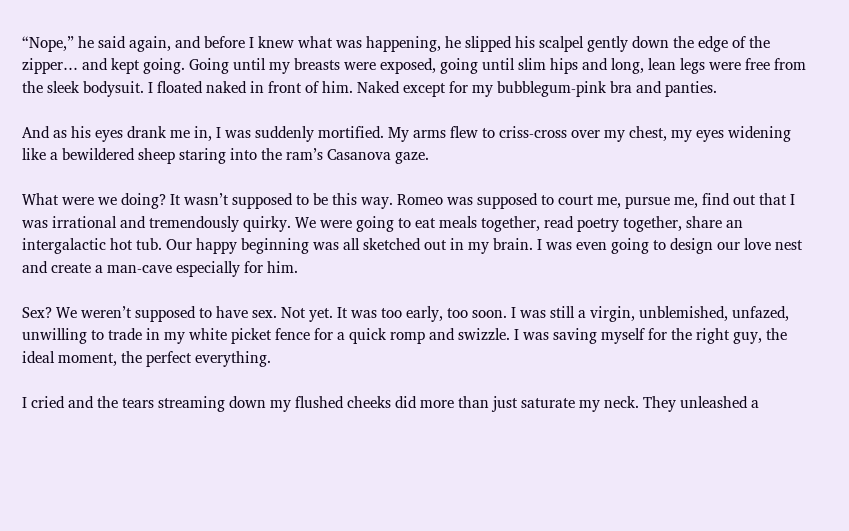“Nope,” he said again, and before I knew what was happening, he slipped his scalpel gently down the edge of the zipper… and kept going. Going until my breasts were exposed, going until slim hips and long, lean legs were free from the sleek bodysuit. I floated naked in front of him. Naked except for my bubblegum-pink bra and panties.

And as his eyes drank me in, I was suddenly mortified. My arms flew to criss-cross over my chest, my eyes widening like a bewildered sheep staring into the ram’s Casanova gaze.

What were we doing? It wasn’t supposed to be this way. Romeo was supposed to court me, pursue me, find out that I was irrational and tremendously quirky. We were going to eat meals together, read poetry together, share an intergalactic hot tub. Our happy beginning was all sketched out in my brain. I was even going to design our love nest and create a man-cave especially for him.

Sex? We weren’t supposed to have sex. Not yet. It was too early, too soon. I was still a virgin, unblemished, unfazed, unwilling to trade in my white picket fence for a quick romp and swizzle. I was saving myself for the right guy, the ideal moment, the perfect everything.

I cried and the tears streaming down my flushed cheeks did more than just saturate my neck. They unleashed a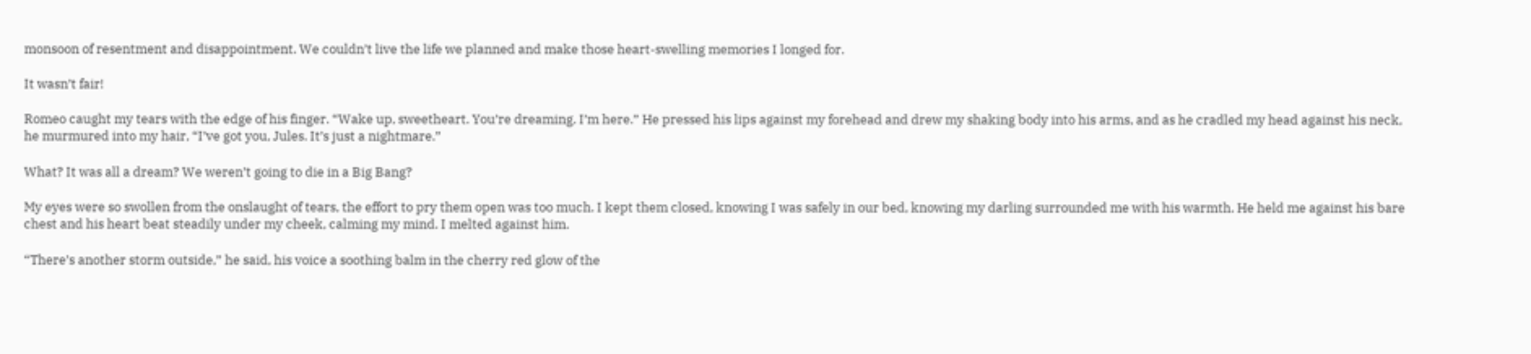monsoon of resentment and disappointment. We couldn’t live the life we planned and make those heart-swelling memories I longed for.

It wasn’t fair!

Romeo caught my tears with the edge of his finger. “Wake up, sweetheart. You’re dreaming. I’m here.” He pressed his lips against my forehead and drew my shaking body into his arms, and as he cradled my head against his neck, he murmured into my hair, “I’ve got you, Jules. It’s just a nightmare.”

What? It was all a dream? We weren’t going to die in a Big Bang?

My eyes were so swollen from the onslaught of tears, the effort to pry them open was too much. I kept them closed, knowing I was safely in our bed, knowing my darling surrounded me with his warmth. He held me against his bare chest and his heart beat steadily under my cheek, calming my mind. I melted against him.

“There’s another storm outside,” he said, his voice a soothing balm in the cherry red glow of the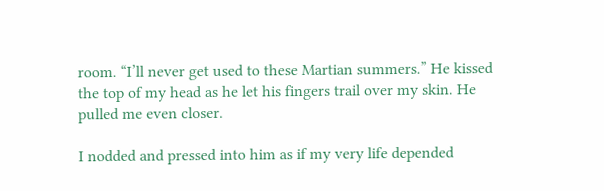room. “I’ll never get used to these Martian summers.” He kissed the top of my head as he let his fingers trail over my skin. He pulled me even closer.

I nodded and pressed into him as if my very life depended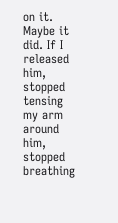on it. Maybe it did. If I released him, stopped tensing my arm around him, stopped breathing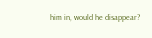him in, would he disappear?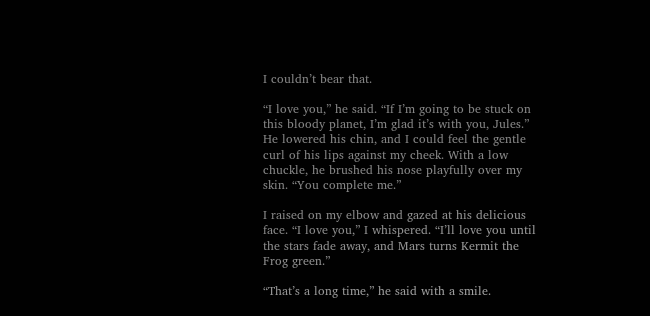I couldn’t bear that.

“I love you,” he said. “If I’m going to be stuck on this bloody planet, I’m glad it’s with you, Jules.” He lowered his chin, and I could feel the gentle curl of his lips against my cheek. With a low chuckle, he brushed his nose playfully over my skin. “You complete me.”

I raised on my elbow and gazed at his delicious face. “I love you,” I whispered. “I’ll love you until the stars fade away, and Mars turns Kermit the Frog green.”

“That’s a long time,” he said with a smile.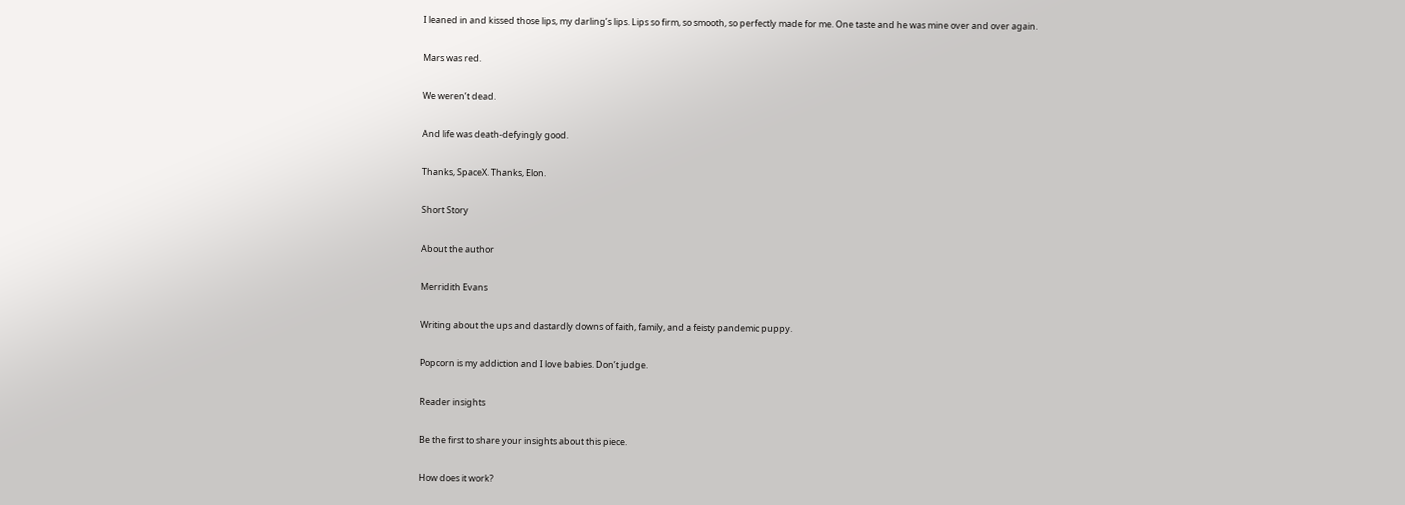I leaned in and kissed those lips, my darling’s lips. Lips so firm, so smooth, so perfectly made for me. One taste and he was mine over and over again.

Mars was red.

We weren’t dead.

And life was death-defyingly good.

Thanks, SpaceX. Thanks, Elon.

Short Story

About the author

Merridith Evans

Writing about the ups and dastardly downs of faith, family, and a feisty pandemic puppy.

Popcorn is my addiction and I love babies. Don’t judge.

Reader insights

Be the first to share your insights about this piece.

How does it work?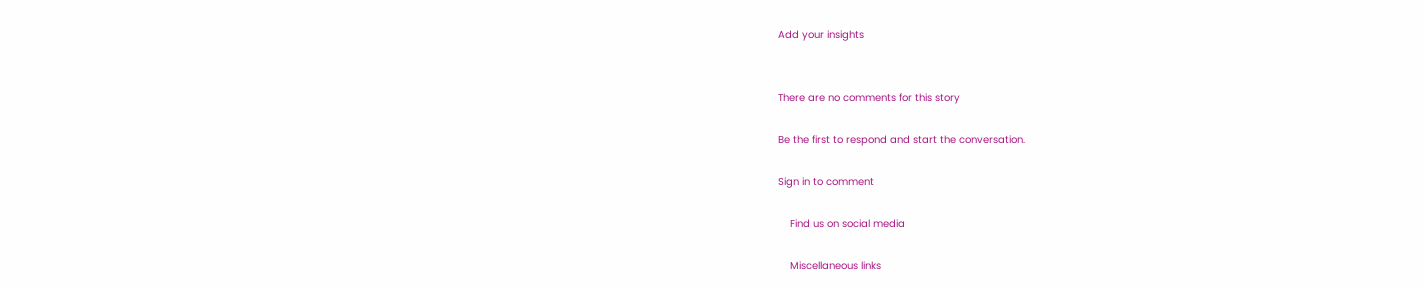Add your insights


There are no comments for this story

Be the first to respond and start the conversation.

Sign in to comment

    Find us on social media

    Miscellaneous links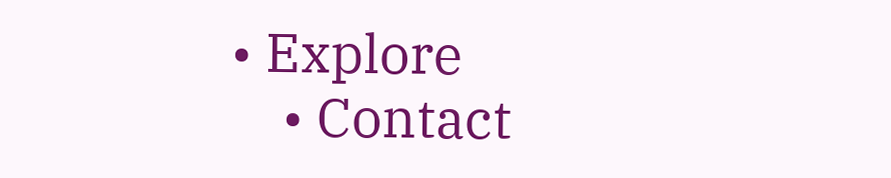• Explore
    • Contact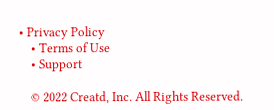• Privacy Policy
    • Terms of Use
    • Support

    © 2022 Creatd, Inc. All Rights Reserved.